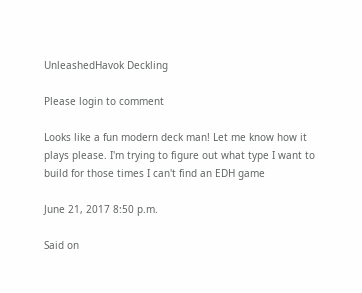UnleashedHavok Deckling

Please login to comment

Looks like a fun modern deck man! Let me know how it plays please. I'm trying to figure out what type I want to build for those times I can't find an EDH game

June 21, 2017 8:50 p.m.

Said on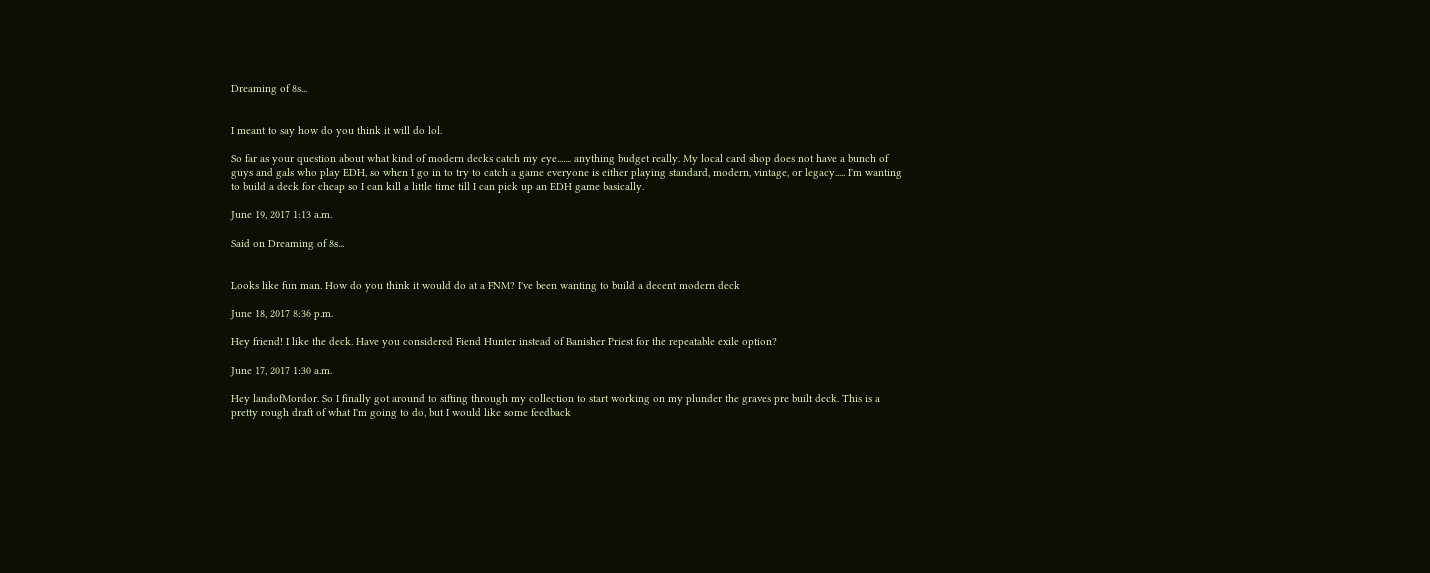Dreaming of 8s...


I meant to say how do you think it will do lol.

So far as your question about what kind of modern decks catch my eye....... anything budget really. My local card shop does not have a bunch of guys and gals who play EDH, so when I go in to try to catch a game everyone is either playing standard, modern, vintage, or legacy..... I'm wanting to build a deck for cheap so I can kill a little time till I can pick up an EDH game basically.

June 19, 2017 1:13 a.m.

Said on Dreaming of 8s...


Looks like fun man. How do you think it would do at a FNM? I've been wanting to build a decent modern deck

June 18, 2017 8:36 p.m.

Hey friend! I like the deck. Have you considered Fiend Hunter instead of Banisher Priest for the repeatable exile option?

June 17, 2017 1:30 a.m.

Hey landofMordor. So I finally got around to sifting through my collection to start working on my plunder the graves pre built deck. This is a pretty rough draft of what I'm going to do, but I would like some feedback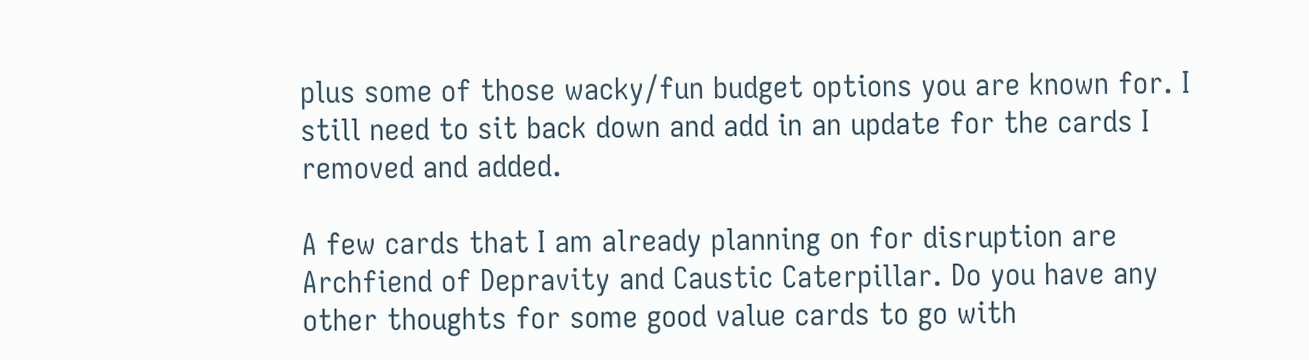plus some of those wacky/fun budget options you are known for. I still need to sit back down and add in an update for the cards I removed and added.

A few cards that I am already planning on for disruption are Archfiend of Depravity and Caustic Caterpillar. Do you have any other thoughts for some good value cards to go with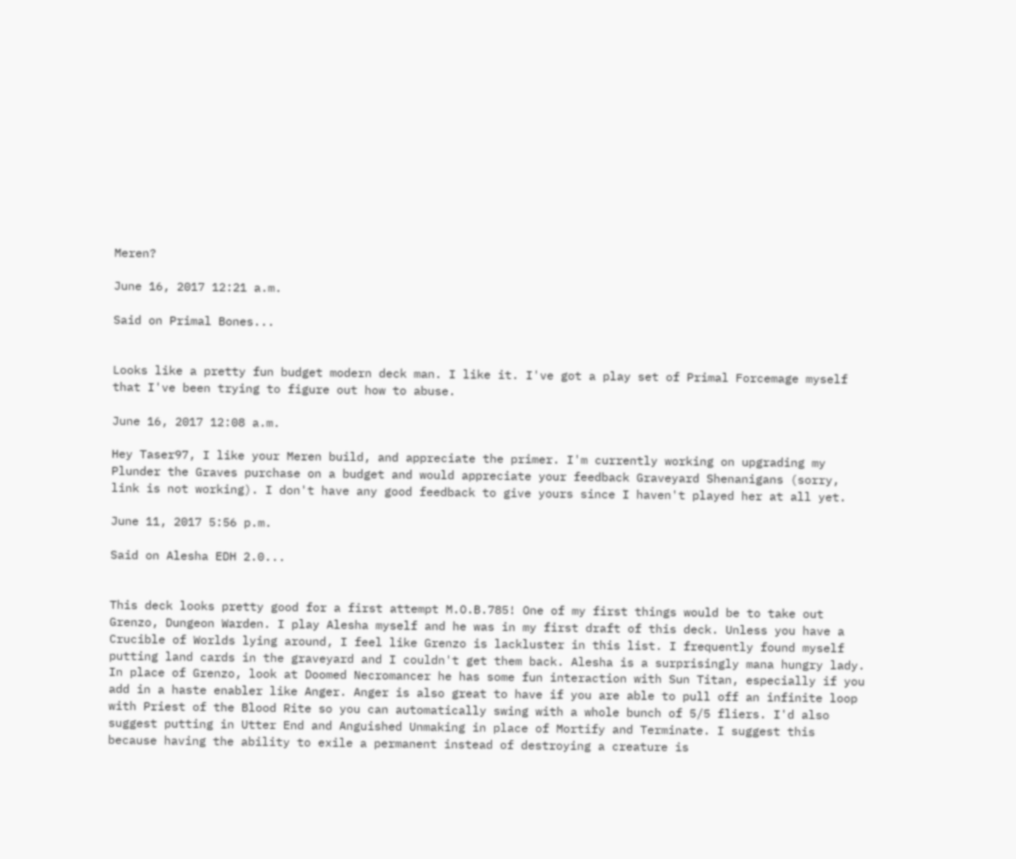Meren?

June 16, 2017 12:21 a.m.

Said on Primal Bones...


Looks like a pretty fun budget modern deck man. I like it. I've got a play set of Primal Forcemage myself that I've been trying to figure out how to abuse.

June 16, 2017 12:08 a.m.

Hey Taser97, I like your Meren build, and appreciate the primer. I'm currently working on upgrading my Plunder the Graves purchase on a budget and would appreciate your feedback Graveyard Shenanigans (sorry, link is not working). I don't have any good feedback to give yours since I haven't played her at all yet.

June 11, 2017 5:56 p.m.

Said on Alesha EDH 2.0...


This deck looks pretty good for a first attempt M.O.B.785! One of my first things would be to take out Grenzo, Dungeon Warden. I play Alesha myself and he was in my first draft of this deck. Unless you have a Crucible of Worlds lying around, I feel like Grenzo is lackluster in this list. I frequently found myself putting land cards in the graveyard and I couldn't get them back. Alesha is a surprisingly mana hungry lady. In place of Grenzo, look at Doomed Necromancer he has some fun interaction with Sun Titan, especially if you add in a haste enabler like Anger. Anger is also great to have if you are able to pull off an infinite loop with Priest of the Blood Rite so you can automatically swing with a whole bunch of 5/5 fliers. I'd also suggest putting in Utter End and Anguished Unmaking in place of Mortify and Terminate. I suggest this because having the ability to exile a permanent instead of destroying a creature is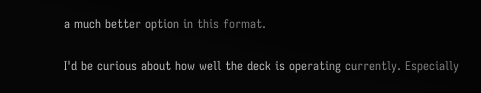a much better option in this format.

I'd be curious about how well the deck is operating currently. Especially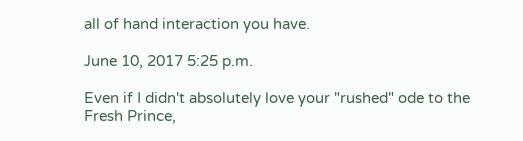all of hand interaction you have.

June 10, 2017 5:25 p.m.

Even if I didn't absolutely love your "rushed" ode to the Fresh Prince,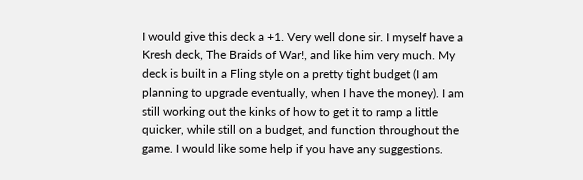I would give this deck a +1. Very well done sir. I myself have a Kresh deck, The Braids of War!, and like him very much. My deck is built in a Fling style on a pretty tight budget (I am planning to upgrade eventually, when I have the money). I am still working out the kinks of how to get it to ramp a little quicker, while still on a budget, and function throughout the game. I would like some help if you have any suggestions.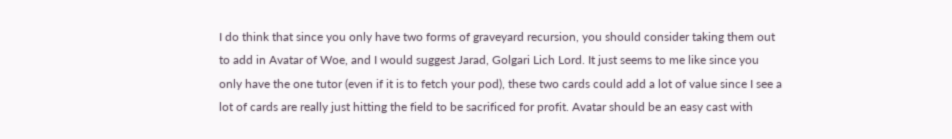I do think that since you only have two forms of graveyard recursion, you should consider taking them out to add in Avatar of Woe, and I would suggest Jarad, Golgari Lich Lord. It just seems to me like since you only have the one tutor (even if it is to fetch your pod), these two cards could add a lot of value since I see a lot of cards are really just hitting the field to be sacrificed for profit. Avatar should be an easy cast with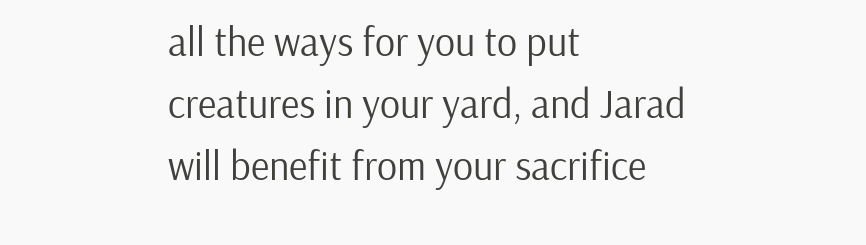all the ways for you to put creatures in your yard, and Jarad will benefit from your sacrifice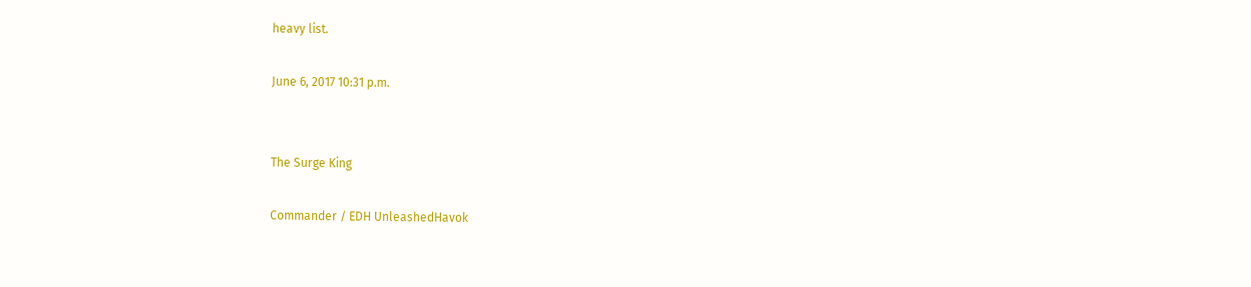heavy list.

June 6, 2017 10:31 p.m.


The Surge King

Commander / EDH UnleashedHavok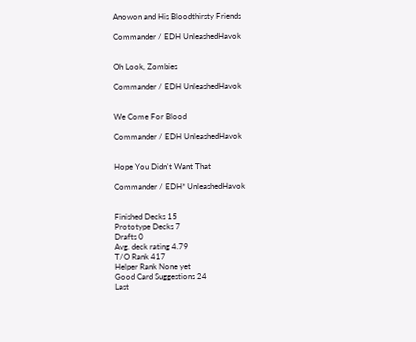Anowon and His Bloodthirsty Friends

Commander / EDH UnleashedHavok


Oh Look, Zombies

Commander / EDH UnleashedHavok


We Come For Blood

Commander / EDH UnleashedHavok


Hope You Didn't Want That

Commander / EDH* UnleashedHavok


Finished Decks 15
Prototype Decks 7
Drafts 0
Avg. deck rating 4.79
T/O Rank 417
Helper Rank None yet
Good Card Suggestions 24
Last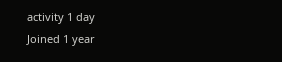activity 1 day
Joined 1 year